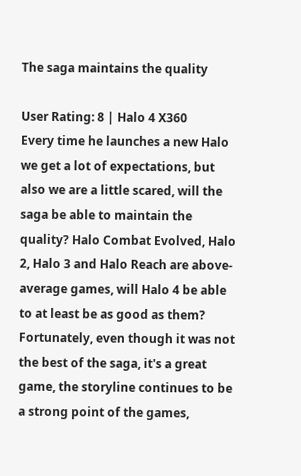The saga maintains the quality

User Rating: 8 | Halo 4 X360
Every time he launches a new Halo we get a lot of expectations, but also we are a little scared, will the saga be able to maintain the quality? Halo Combat Evolved, Halo 2, Halo 3 and Halo Reach are above-average games, will Halo 4 be able to at least be as good as them? Fortunately, even though it was not the best of the saga, it's a great game, the storyline continues to be a strong point of the games,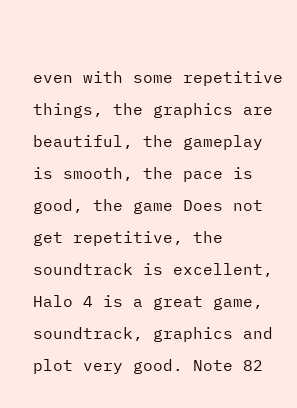even with some repetitive things, the graphics are beautiful, the gameplay is smooth, the pace is good, the game Does not get repetitive, the soundtrack is excellent, Halo 4 is a great game, soundtrack, graphics and plot very good. Note 82